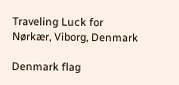Traveling Luck for Nørkær, Viborg, Denmark

Denmark flag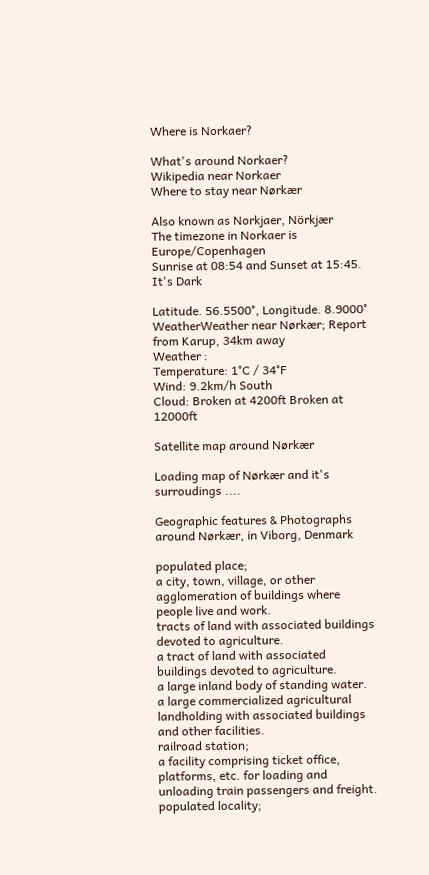Where is Norkaer?

What's around Norkaer?
Wikipedia near Norkaer
Where to stay near Nørkær

Also known as Norkjaer, Nörkjær
The timezone in Norkaer is Europe/Copenhagen
Sunrise at 08:54 and Sunset at 15:45. It's Dark

Latitude. 56.5500°, Longitude. 8.9000°
WeatherWeather near Nørkær; Report from Karup, 34km away
Weather :
Temperature: 1°C / 34°F
Wind: 9.2km/h South
Cloud: Broken at 4200ft Broken at 12000ft

Satellite map around Nørkær

Loading map of Nørkær and it's surroudings ....

Geographic features & Photographs around Nørkær, in Viborg, Denmark

populated place;
a city, town, village, or other agglomeration of buildings where people live and work.
tracts of land with associated buildings devoted to agriculture.
a tract of land with associated buildings devoted to agriculture.
a large inland body of standing water.
a large commercialized agricultural landholding with associated buildings and other facilities.
railroad station;
a facility comprising ticket office, platforms, etc. for loading and unloading train passengers and freight.
populated locality;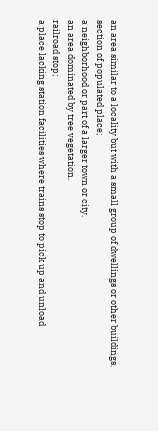an area similar to a locality but with a small group of dwellings or other buildings.
section of populated place;
a neighborhood or part of a larger town or city.
an area dominated by tree vegetation.
railroad stop;
a place lacking station facilities where trains stop to pick up and unload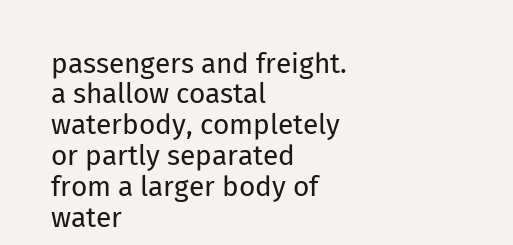passengers and freight.
a shallow coastal waterbody, completely or partly separated from a larger body of water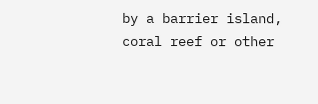by a barrier island, coral reef or other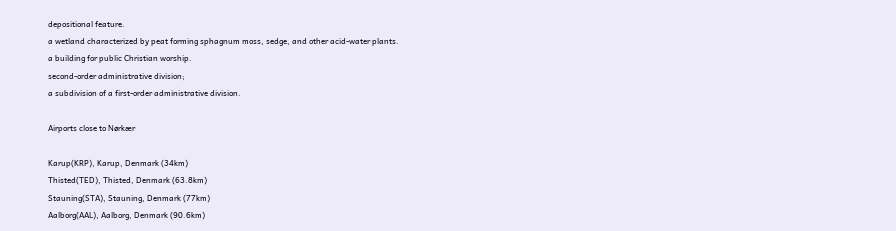depositional feature.
a wetland characterized by peat forming sphagnum moss, sedge, and other acid-water plants.
a building for public Christian worship.
second-order administrative division;
a subdivision of a first-order administrative division.

Airports close to Nørkær

Karup(KRP), Karup, Denmark (34km)
Thisted(TED), Thisted, Denmark (63.8km)
Stauning(STA), Stauning, Denmark (77km)
Aalborg(AAL), Aalborg, Denmark (90.6km)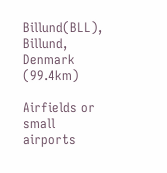Billund(BLL), Billund, Denmark (99.4km)

Airfields or small airports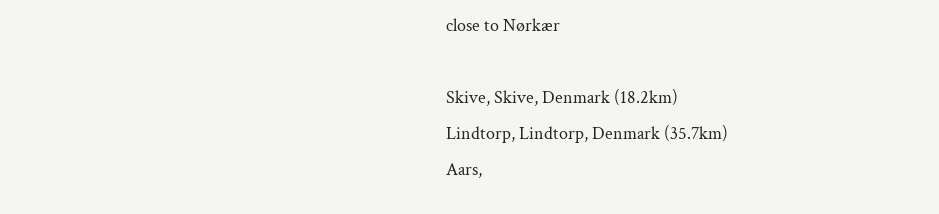close to Nørkær

Skive, Skive, Denmark (18.2km)
Lindtorp, Lindtorp, Denmark (35.7km)
Aars,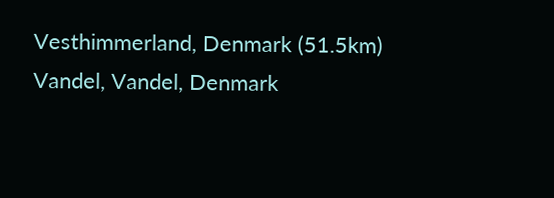Vesthimmerland, Denmark (51.5km)
Vandel, Vandel, Denmark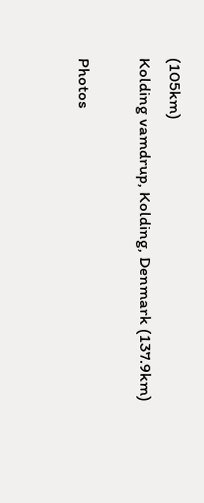(105km)
Kolding vamdrup, Kolding, Denmark (137.9km)

Photos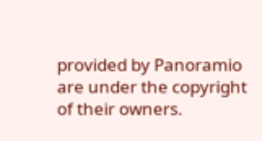provided by Panoramio are under the copyright of their owners.